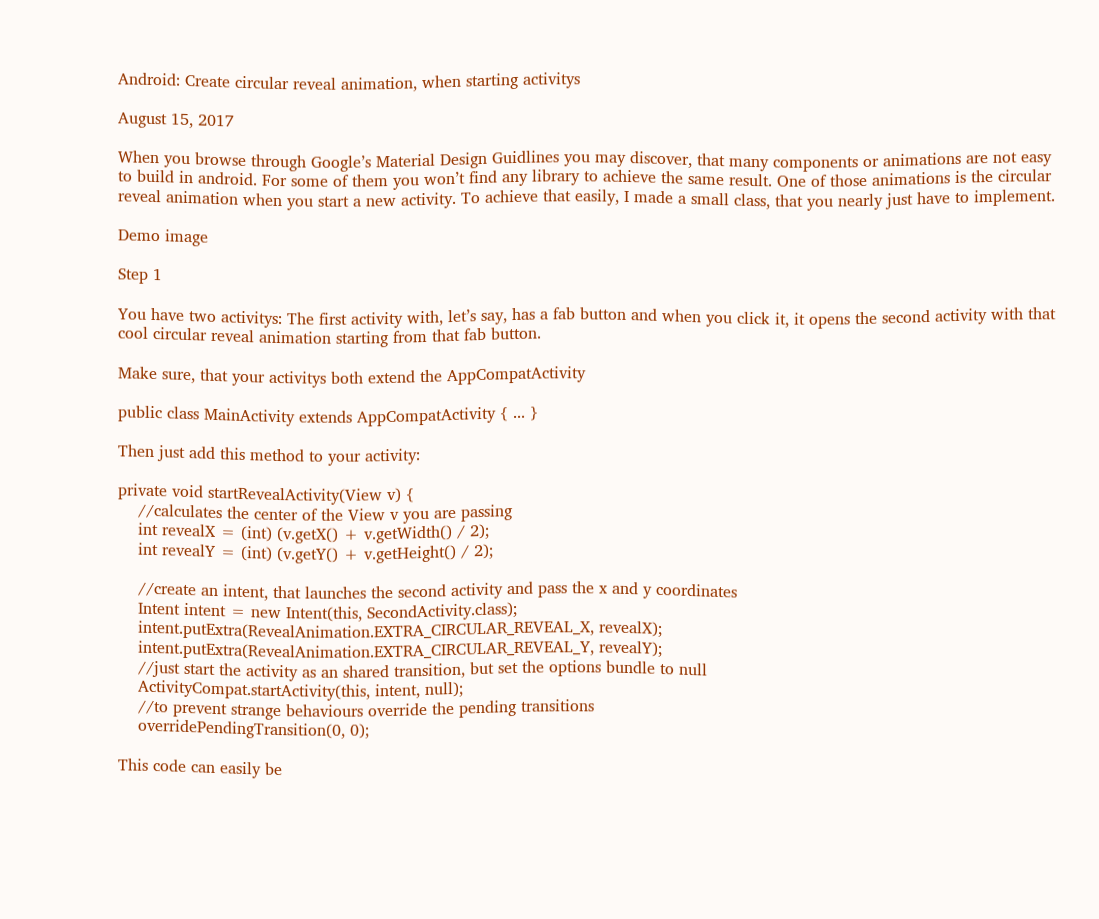Android: Create circular reveal animation, when starting activitys

August 15, 2017

When you browse through Google’s Material Design Guidlines you may discover, that many components or animations are not easy to build in android. For some of them you won’t find any library to achieve the same result. One of those animations is the circular reveal animation when you start a new activity. To achieve that easily, I made a small class, that you nearly just have to implement.

Demo image

Step 1

You have two activitys: The first activity with, let’s say, has a fab button and when you click it, it opens the second activity with that cool circular reveal animation starting from that fab button.

Make sure, that your activitys both extend the AppCompatActivity

public class MainActivity extends AppCompatActivity { ... }

Then just add this method to your activity:

private void startRevealActivity(View v) {
    //calculates the center of the View v you are passing
    int revealX = (int) (v.getX() + v.getWidth() / 2);
    int revealY = (int) (v.getY() + v.getHeight() / 2);

    //create an intent, that launches the second activity and pass the x and y coordinates
    Intent intent = new Intent(this, SecondActivity.class);
    intent.putExtra(RevealAnimation.EXTRA_CIRCULAR_REVEAL_X, revealX);
    intent.putExtra(RevealAnimation.EXTRA_CIRCULAR_REVEAL_Y, revealY);
    //just start the activity as an shared transition, but set the options bundle to null
    ActivityCompat.startActivity(this, intent, null);
    //to prevent strange behaviours override the pending transitions
    overridePendingTransition(0, 0);

This code can easily be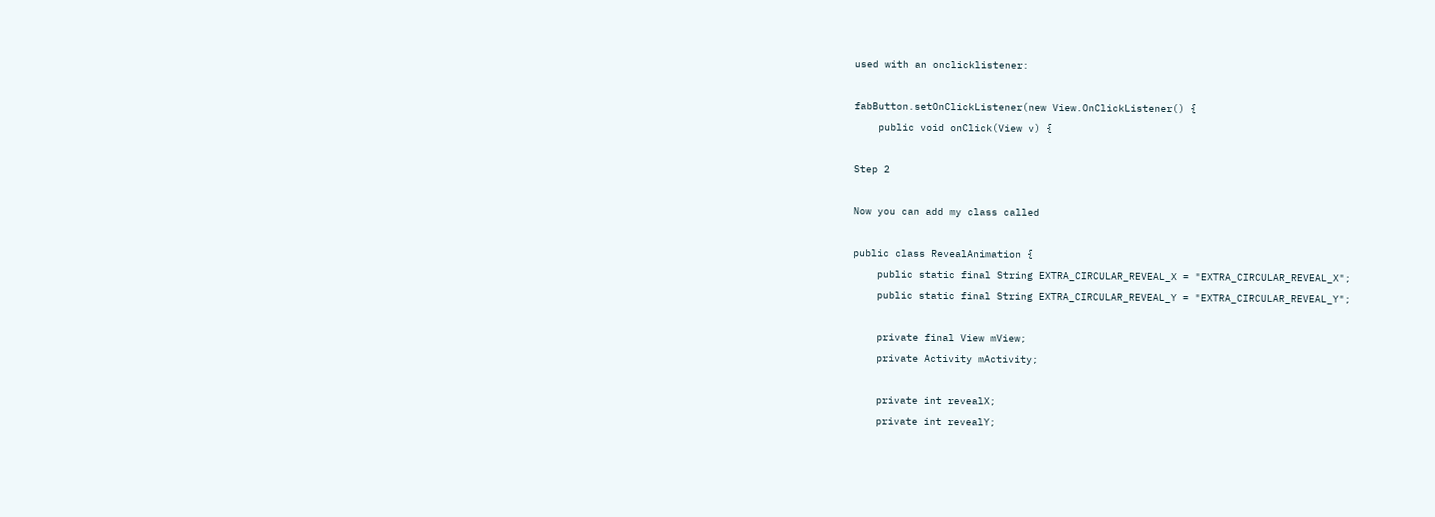used with an onclicklistener:

fabButton.setOnClickListener(new View.OnClickListener() {
    public void onClick(View v) {

Step 2

Now you can add my class called

public class RevealAnimation {
    public static final String EXTRA_CIRCULAR_REVEAL_X = "EXTRA_CIRCULAR_REVEAL_X";
    public static final String EXTRA_CIRCULAR_REVEAL_Y = "EXTRA_CIRCULAR_REVEAL_Y";

    private final View mView;
    private Activity mActivity;

    private int revealX;
    private int revealY;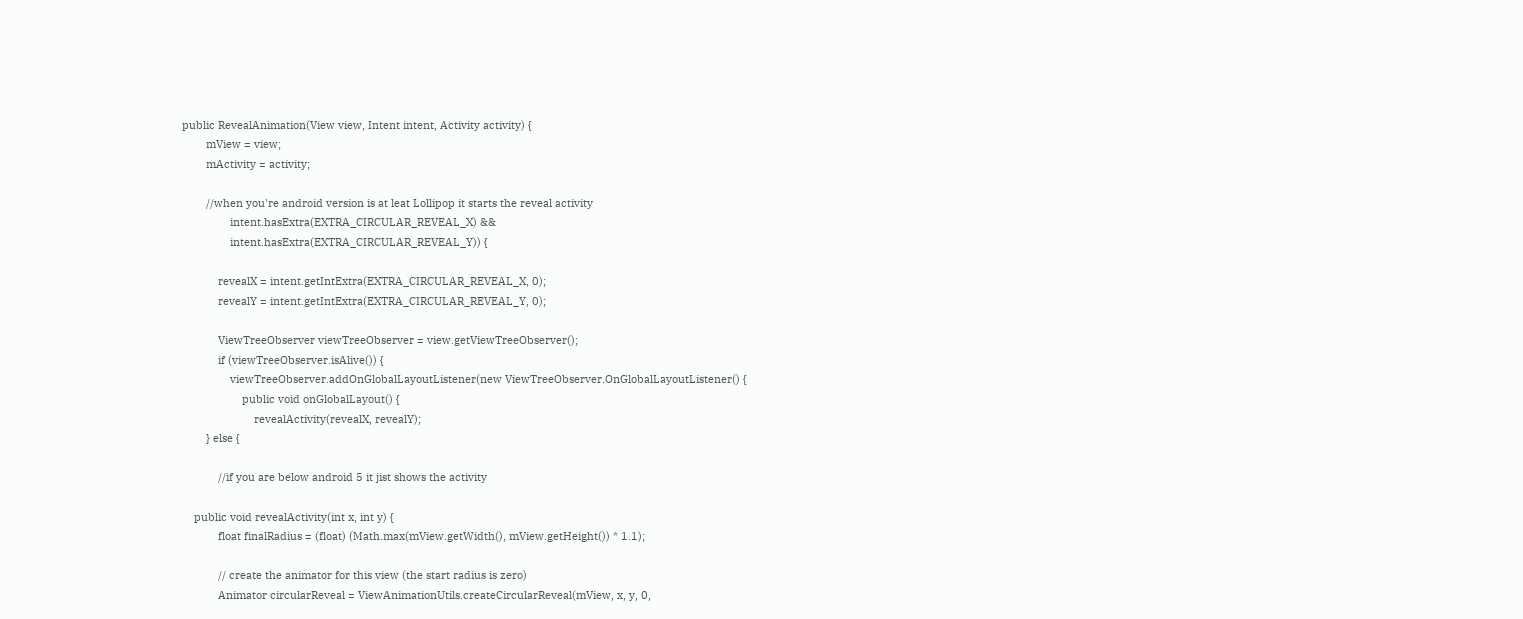public RevealAnimation(View view, Intent intent, Activity activity) {
        mView = view;
        mActivity = activity;

        //when you're android version is at leat Lollipop it starts the reveal activity
                intent.hasExtra(EXTRA_CIRCULAR_REVEAL_X) &&
                intent.hasExtra(EXTRA_CIRCULAR_REVEAL_Y)) {

            revealX = intent.getIntExtra(EXTRA_CIRCULAR_REVEAL_X, 0);
            revealY = intent.getIntExtra(EXTRA_CIRCULAR_REVEAL_Y, 0);

            ViewTreeObserver viewTreeObserver = view.getViewTreeObserver();
            if (viewTreeObserver.isAlive()) {
                viewTreeObserver.addOnGlobalLayoutListener(new ViewTreeObserver.OnGlobalLayoutListener() {
                    public void onGlobalLayout() {
                        revealActivity(revealX, revealY);
        } else {

            //if you are below android 5 it jist shows the activity

    public void revealActivity(int x, int y) {
            float finalRadius = (float) (Math.max(mView.getWidth(), mView.getHeight()) * 1.1);

            // create the animator for this view (the start radius is zero)
            Animator circularReveal = ViewAnimationUtils.createCircularReveal(mView, x, y, 0,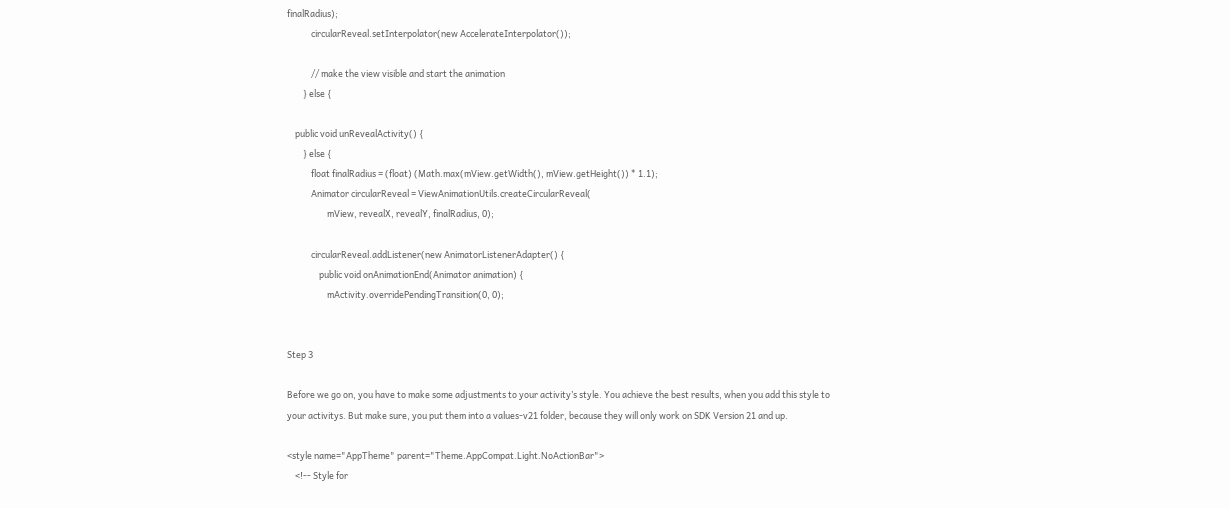finalRadius);
            circularReveal.setInterpolator(new AccelerateInterpolator());

            // make the view visible and start the animation
        } else {

    public void unRevealActivity() {
        } else {
            float finalRadius = (float) (Math.max(mView.getWidth(), mView.getHeight()) * 1.1);
            Animator circularReveal = ViewAnimationUtils.createCircularReveal(
                    mView, revealX, revealY, finalRadius, 0);

            circularReveal.addListener(new AnimatorListenerAdapter() {
                public void onAnimationEnd(Animator animation) {
                    mActivity.overridePendingTransition(0, 0);


Step 3

Before we go on, you have to make some adjustments to your activity’s style. You achieve the best results, when you add this style to your activitys. But make sure, you put them into a values-v21 folder, because they will only work on SDK Version 21 and up.

<style name="AppTheme" parent="Theme.AppCompat.Light.NoActionBar">
    <!-- Style for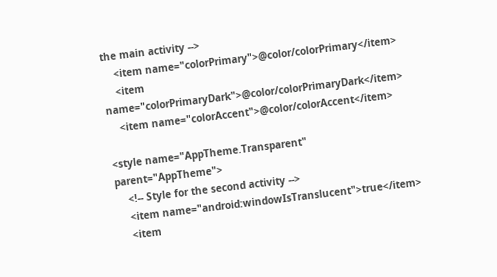the main activity -->
    <item name="colorPrimary">@color/colorPrimary</item>
    <item name="colorPrimaryDark">@color/colorPrimaryDark</item>
    <item name="colorAccent">@color/colorAccent</item>

<style name="AppTheme.Transparent" parent="AppTheme">
    <!-- Style for the second activity -->
    <item name="android:windowIsTranslucent">true</item>
    <item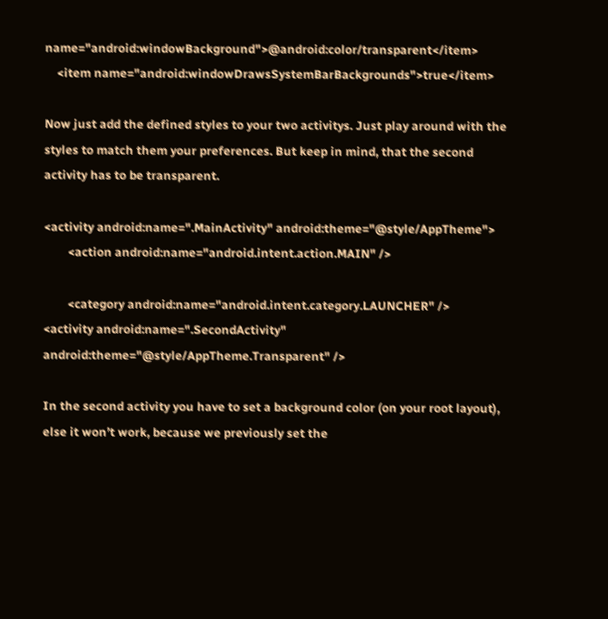name="android:windowBackground">@android:color/transparent</item>
    <item name="android:windowDrawsSystemBarBackgrounds">true</item>

Now just add the defined styles to your two activitys. Just play around with the styles to match them your preferences. But keep in mind, that the second activity has to be transparent.

<activity android:name=".MainActivity" android:theme="@style/AppTheme">
        <action android:name="android.intent.action.MAIN" />

        <category android:name="android.intent.category.LAUNCHER" />
<activity android:name=".SecondActivity" android:theme="@style/AppTheme.Transparent" />

In the second activity you have to set a background color (on your root layout), else it won’t work, because we previously set the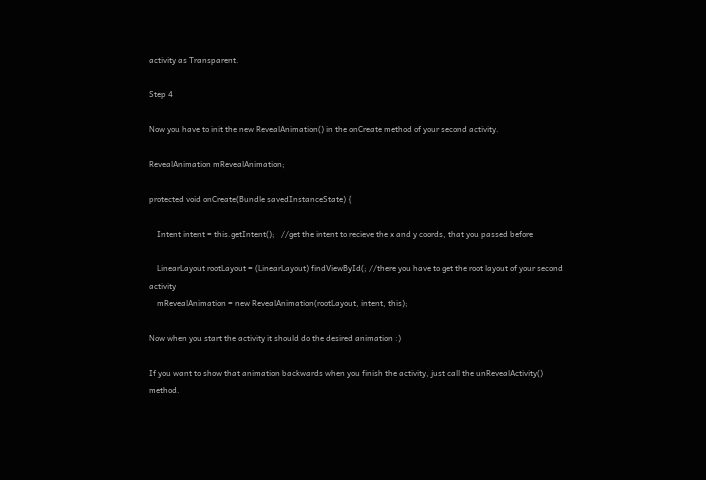activity as Transparent.

Step 4

Now you have to init the new RevealAnimation() in the onCreate method of your second activity.

RevealAnimation mRevealAnimation;

protected void onCreate(Bundle savedInstanceState) {

    Intent intent = this.getIntent();   //get the intent to recieve the x and y coords, that you passed before

    LinearLayout rootLayout = (LinearLayout) findViewById(; //there you have to get the root layout of your second activity
    mRevealAnimation = new RevealAnimation(rootLayout, intent, this);

Now when you start the activity it should do the desired animation :)

If you want to show that animation backwards when you finish the activity, just call the unRevealActivity() method.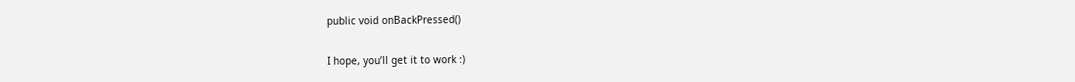public void onBackPressed()

I hope, you’ll get it to work :)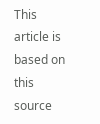This article is based on this source